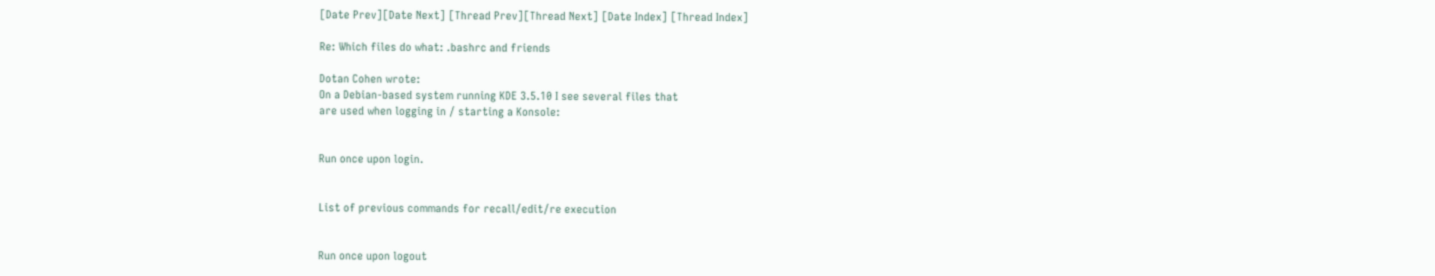[Date Prev][Date Next] [Thread Prev][Thread Next] [Date Index] [Thread Index]

Re: Which files do what: .bashrc and friends

Dotan Cohen wrote:
On a Debian-based system running KDE 3.5.10 I see several files that
are used when logging in / starting a Konsole:


Run once upon login.


List of previous commands for recall/edit/re execution


Run once upon logout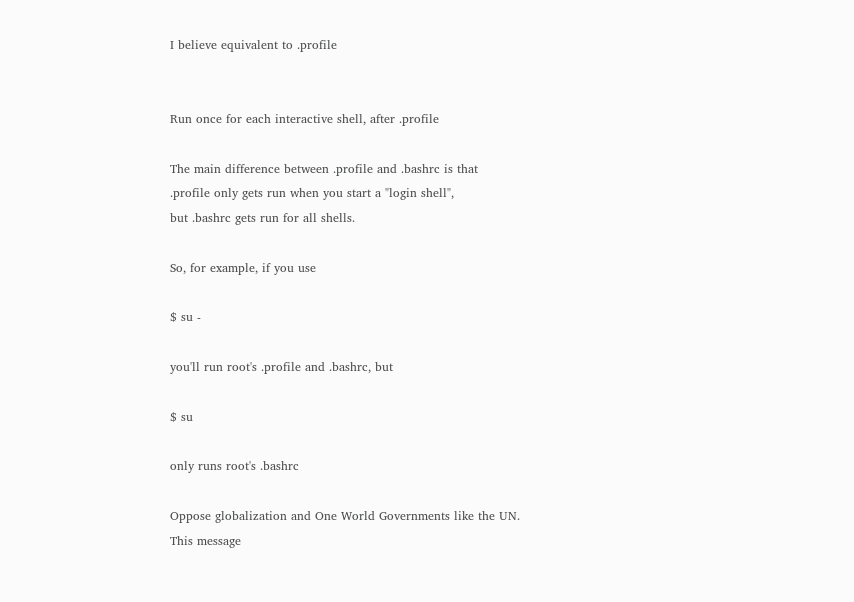I believe equivalent to .profile


Run once for each interactive shell, after .profile

The main difference between .profile and .bashrc is that
.profile only gets run when you start a "login shell",
but .bashrc gets run for all shells.

So, for example, if you use

$ su -

you'll run root's .profile and .bashrc, but

$ su

only runs root's .bashrc

Oppose globalization and One World Governments like the UN.
This message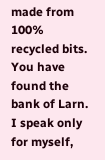made from 100% recycled bits.
You have found the bank of Larn.
I speak only for myself,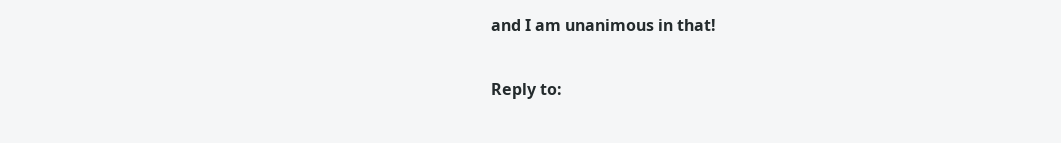and I am unanimous in that!

Reply to: